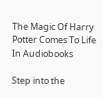The Magic Of Harry Potter Comes To Life In Audiobooks

Step into the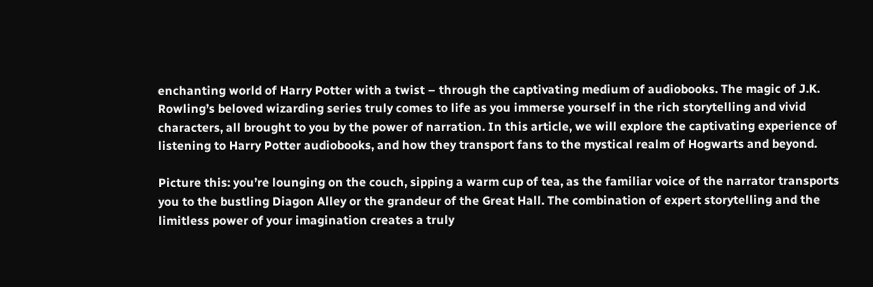enchanting world of Harry Potter with a twist – through the captivating medium of audiobooks. The magic of J.K. Rowling’s beloved wizarding series truly comes to life as you immerse yourself in the rich storytelling and vivid characters, all brought to you by the power of narration. In this article, we will explore the captivating experience of listening to Harry Potter audiobooks, and how they transport fans to the mystical realm of Hogwarts and beyond.

Picture this: you’re lounging on the couch, sipping a warm cup of tea, as the familiar voice of the narrator transports you to the bustling Diagon Alley or the grandeur of the Great Hall. The combination of expert storytelling and the limitless power of your imagination creates a truly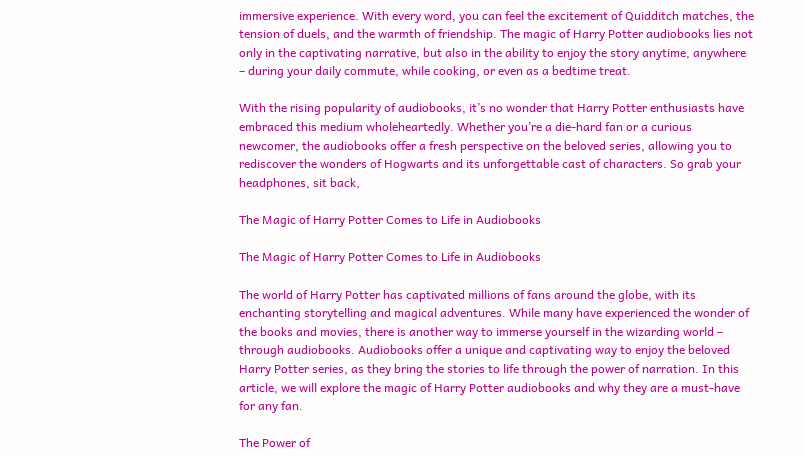immersive experience. With every word, you can feel the excitement of Quidditch matches, the tension of duels, and the warmth of friendship. The magic of Harry Potter audiobooks lies not only in the captivating narrative, but also in the ability to enjoy the story anytime, anywhere – during your daily commute, while cooking, or even as a bedtime treat.

With the rising popularity of audiobooks, it’s no wonder that Harry Potter enthusiasts have embraced this medium wholeheartedly. Whether you’re a die-hard fan or a curious newcomer, the audiobooks offer a fresh perspective on the beloved series, allowing you to rediscover the wonders of Hogwarts and its unforgettable cast of characters. So grab your headphones, sit back,

The Magic of Harry Potter Comes to Life in Audiobooks

The Magic of Harry Potter Comes to Life in Audiobooks

The world of Harry Potter has captivated millions of fans around the globe, with its enchanting storytelling and magical adventures. While many have experienced the wonder of the books and movies, there is another way to immerse yourself in the wizarding world – through audiobooks. Audiobooks offer a unique and captivating way to enjoy the beloved Harry Potter series, as they bring the stories to life through the power of narration. In this article, we will explore the magic of Harry Potter audiobooks and why they are a must-have for any fan.

The Power of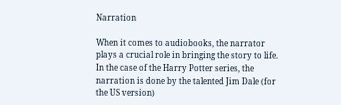Narration

When it comes to audiobooks, the narrator plays a crucial role in bringing the story to life. In the case of the Harry Potter series, the narration is done by the talented Jim Dale (for the US version)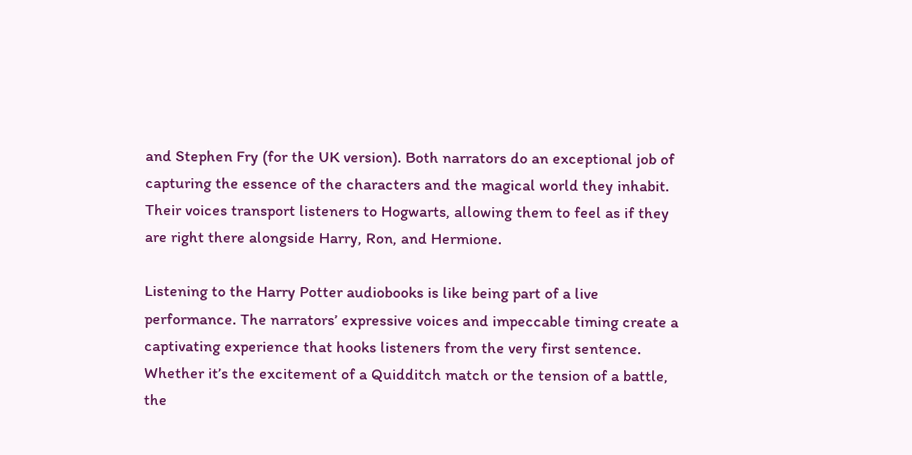and Stephen Fry (for the UK version). Both narrators do an exceptional job of capturing the essence of the characters and the magical world they inhabit. Their voices transport listeners to Hogwarts, allowing them to feel as if they are right there alongside Harry, Ron, and Hermione.

Listening to the Harry Potter audiobooks is like being part of a live performance. The narrators’ expressive voices and impeccable timing create a captivating experience that hooks listeners from the very first sentence. Whether it’s the excitement of a Quidditch match or the tension of a battle, the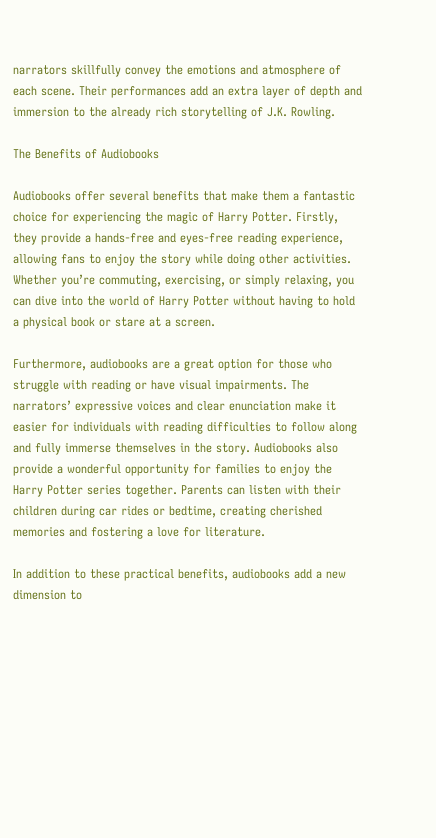narrators skillfully convey the emotions and atmosphere of each scene. Their performances add an extra layer of depth and immersion to the already rich storytelling of J.K. Rowling.

The Benefits of Audiobooks

Audiobooks offer several benefits that make them a fantastic choice for experiencing the magic of Harry Potter. Firstly, they provide a hands-free and eyes-free reading experience, allowing fans to enjoy the story while doing other activities. Whether you’re commuting, exercising, or simply relaxing, you can dive into the world of Harry Potter without having to hold a physical book or stare at a screen.

Furthermore, audiobooks are a great option for those who struggle with reading or have visual impairments. The narrators’ expressive voices and clear enunciation make it easier for individuals with reading difficulties to follow along and fully immerse themselves in the story. Audiobooks also provide a wonderful opportunity for families to enjoy the Harry Potter series together. Parents can listen with their children during car rides or bedtime, creating cherished memories and fostering a love for literature.

In addition to these practical benefits, audiobooks add a new dimension to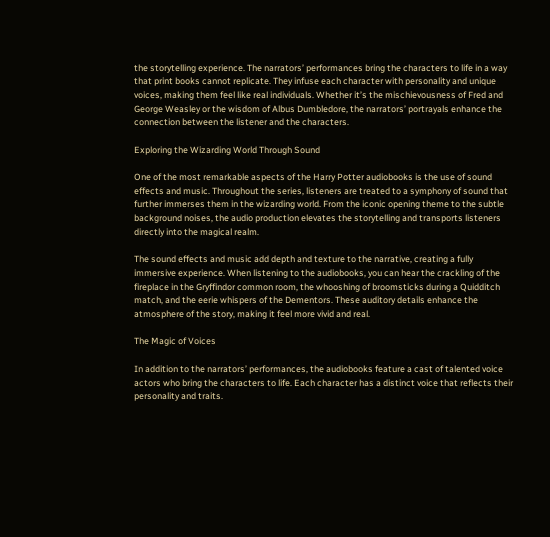the storytelling experience. The narrators’ performances bring the characters to life in a way that print books cannot replicate. They infuse each character with personality and unique voices, making them feel like real individuals. Whether it’s the mischievousness of Fred and George Weasley or the wisdom of Albus Dumbledore, the narrators’ portrayals enhance the connection between the listener and the characters.

Exploring the Wizarding World Through Sound

One of the most remarkable aspects of the Harry Potter audiobooks is the use of sound effects and music. Throughout the series, listeners are treated to a symphony of sound that further immerses them in the wizarding world. From the iconic opening theme to the subtle background noises, the audio production elevates the storytelling and transports listeners directly into the magical realm.

The sound effects and music add depth and texture to the narrative, creating a fully immersive experience. When listening to the audiobooks, you can hear the crackling of the fireplace in the Gryffindor common room, the whooshing of broomsticks during a Quidditch match, and the eerie whispers of the Dementors. These auditory details enhance the atmosphere of the story, making it feel more vivid and real.

The Magic of Voices

In addition to the narrators’ performances, the audiobooks feature a cast of talented voice actors who bring the characters to life. Each character has a distinct voice that reflects their personality and traits.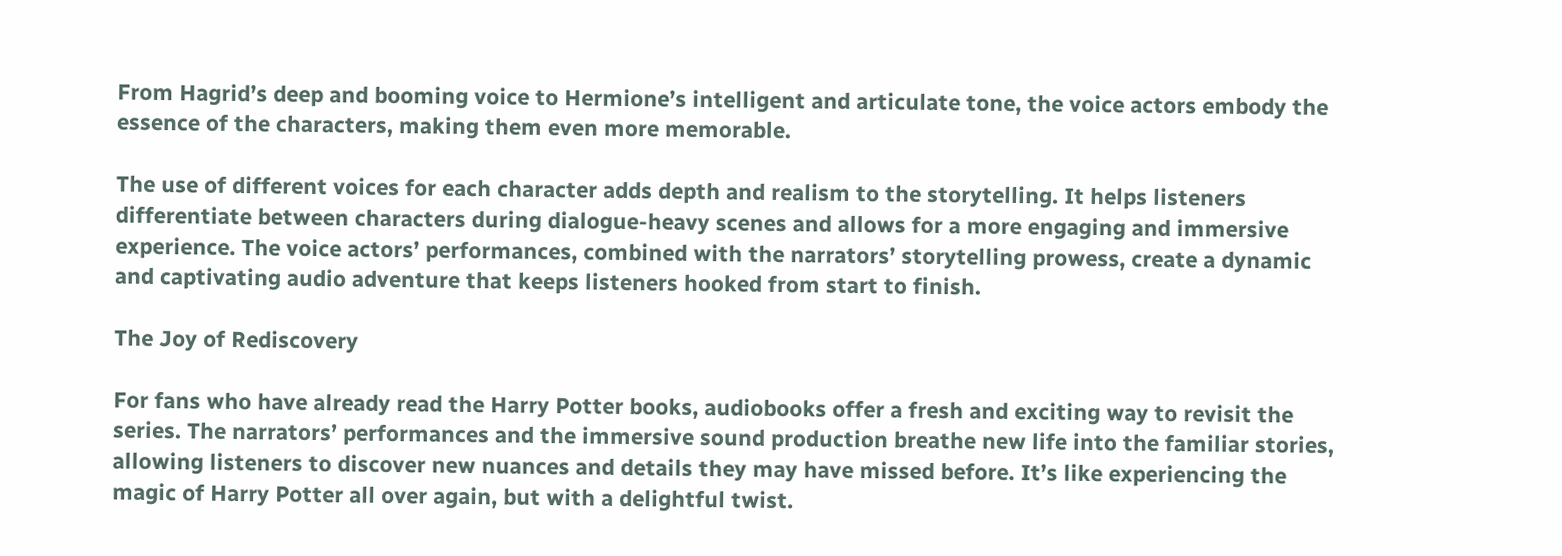From Hagrid’s deep and booming voice to Hermione’s intelligent and articulate tone, the voice actors embody the essence of the characters, making them even more memorable.

The use of different voices for each character adds depth and realism to the storytelling. It helps listeners differentiate between characters during dialogue-heavy scenes and allows for a more engaging and immersive experience. The voice actors’ performances, combined with the narrators’ storytelling prowess, create a dynamic and captivating audio adventure that keeps listeners hooked from start to finish.

The Joy of Rediscovery

For fans who have already read the Harry Potter books, audiobooks offer a fresh and exciting way to revisit the series. The narrators’ performances and the immersive sound production breathe new life into the familiar stories, allowing listeners to discover new nuances and details they may have missed before. It’s like experiencing the magic of Harry Potter all over again, but with a delightful twist.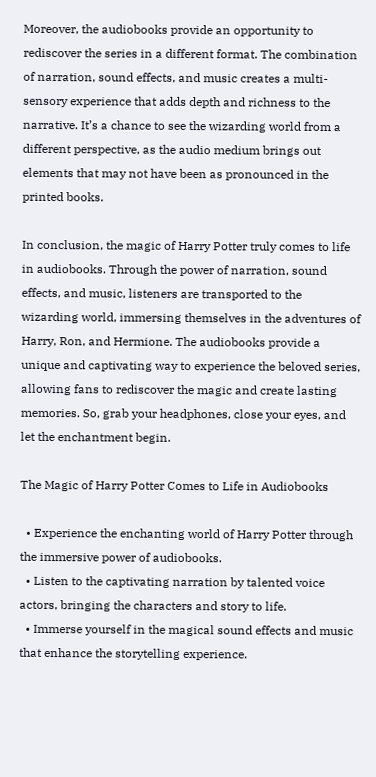Moreover, the audiobooks provide an opportunity to rediscover the series in a different format. The combination of narration, sound effects, and music creates a multi-sensory experience that adds depth and richness to the narrative. It’s a chance to see the wizarding world from a different perspective, as the audio medium brings out elements that may not have been as pronounced in the printed books.

In conclusion, the magic of Harry Potter truly comes to life in audiobooks. Through the power of narration, sound effects, and music, listeners are transported to the wizarding world, immersing themselves in the adventures of Harry, Ron, and Hermione. The audiobooks provide a unique and captivating way to experience the beloved series, allowing fans to rediscover the magic and create lasting memories. So, grab your headphones, close your eyes, and let the enchantment begin.

The Magic of Harry Potter Comes to Life in Audiobooks

  • Experience the enchanting world of Harry Potter through the immersive power of audiobooks.
  • Listen to the captivating narration by talented voice actors, bringing the characters and story to life.
  • Immerse yourself in the magical sound effects and music that enhance the storytelling experience.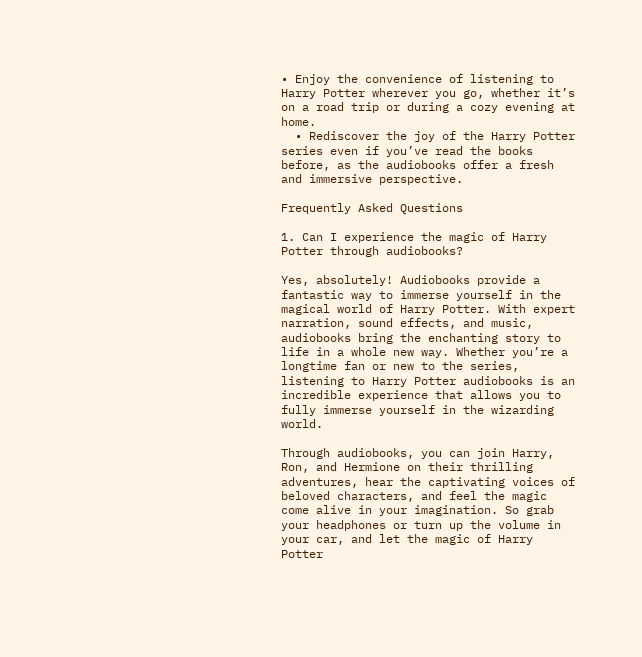• Enjoy the convenience of listening to Harry Potter wherever you go, whether it’s on a road trip or during a cozy evening at home.
  • Rediscover the joy of the Harry Potter series even if you’ve read the books before, as the audiobooks offer a fresh and immersive perspective.

Frequently Asked Questions

1. Can I experience the magic of Harry Potter through audiobooks?

Yes, absolutely! Audiobooks provide a fantastic way to immerse yourself in the magical world of Harry Potter. With expert narration, sound effects, and music, audiobooks bring the enchanting story to life in a whole new way. Whether you’re a longtime fan or new to the series, listening to Harry Potter audiobooks is an incredible experience that allows you to fully immerse yourself in the wizarding world.

Through audiobooks, you can join Harry, Ron, and Hermione on their thrilling adventures, hear the captivating voices of beloved characters, and feel the magic come alive in your imagination. So grab your headphones or turn up the volume in your car, and let the magic of Harry Potter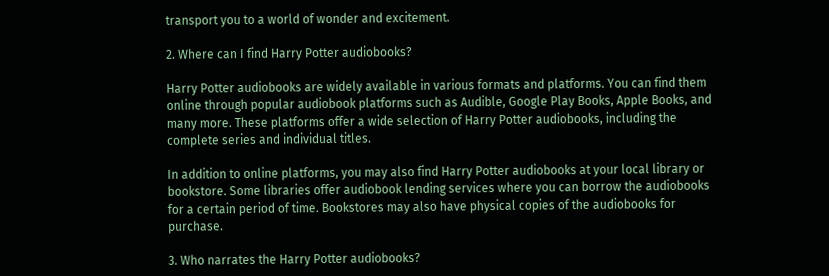transport you to a world of wonder and excitement.

2. Where can I find Harry Potter audiobooks?

Harry Potter audiobooks are widely available in various formats and platforms. You can find them online through popular audiobook platforms such as Audible, Google Play Books, Apple Books, and many more. These platforms offer a wide selection of Harry Potter audiobooks, including the complete series and individual titles.

In addition to online platforms, you may also find Harry Potter audiobooks at your local library or bookstore. Some libraries offer audiobook lending services where you can borrow the audiobooks for a certain period of time. Bookstores may also have physical copies of the audiobooks for purchase.

3. Who narrates the Harry Potter audiobooks?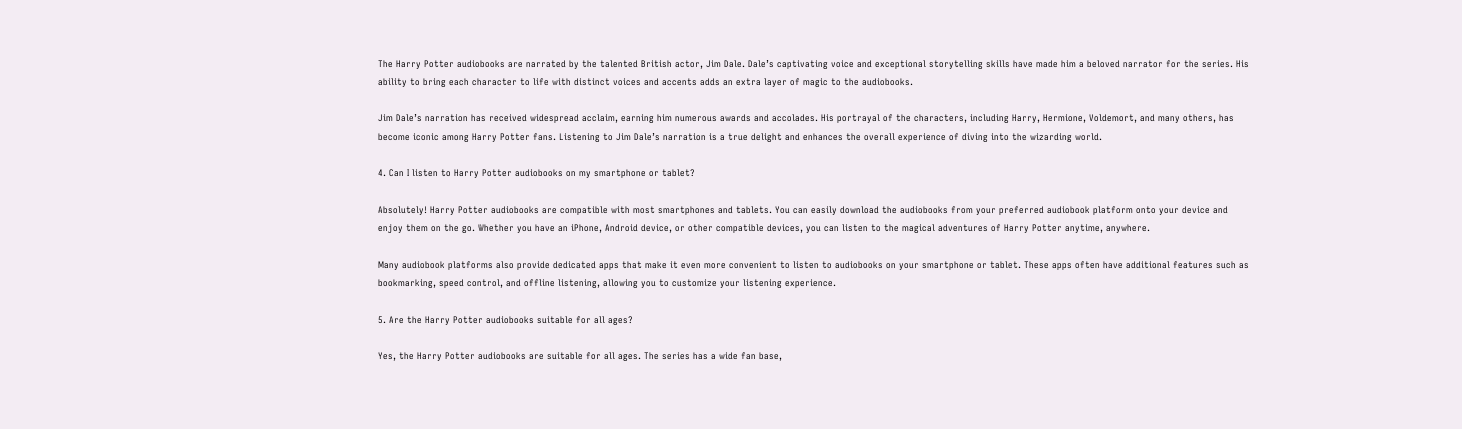The Harry Potter audiobooks are narrated by the talented British actor, Jim Dale. Dale’s captivating voice and exceptional storytelling skills have made him a beloved narrator for the series. His ability to bring each character to life with distinct voices and accents adds an extra layer of magic to the audiobooks.

Jim Dale’s narration has received widespread acclaim, earning him numerous awards and accolades. His portrayal of the characters, including Harry, Hermione, Voldemort, and many others, has become iconic among Harry Potter fans. Listening to Jim Dale’s narration is a true delight and enhances the overall experience of diving into the wizarding world.

4. Can I listen to Harry Potter audiobooks on my smartphone or tablet?

Absolutely! Harry Potter audiobooks are compatible with most smartphones and tablets. You can easily download the audiobooks from your preferred audiobook platform onto your device and enjoy them on the go. Whether you have an iPhone, Android device, or other compatible devices, you can listen to the magical adventures of Harry Potter anytime, anywhere.

Many audiobook platforms also provide dedicated apps that make it even more convenient to listen to audiobooks on your smartphone or tablet. These apps often have additional features such as bookmarking, speed control, and offline listening, allowing you to customize your listening experience.

5. Are the Harry Potter audiobooks suitable for all ages?

Yes, the Harry Potter audiobooks are suitable for all ages. The series has a wide fan base,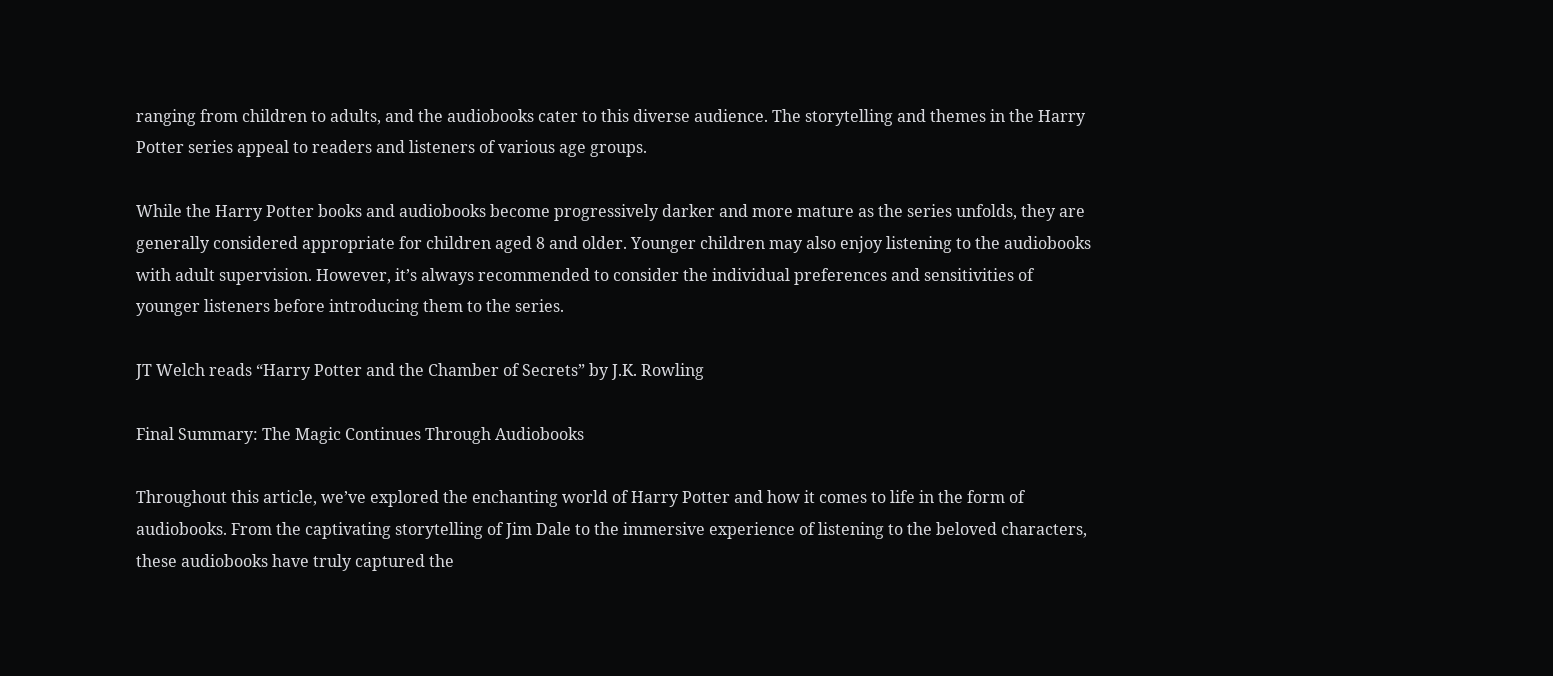ranging from children to adults, and the audiobooks cater to this diverse audience. The storytelling and themes in the Harry Potter series appeal to readers and listeners of various age groups.

While the Harry Potter books and audiobooks become progressively darker and more mature as the series unfolds, they are generally considered appropriate for children aged 8 and older. Younger children may also enjoy listening to the audiobooks with adult supervision. However, it’s always recommended to consider the individual preferences and sensitivities of younger listeners before introducing them to the series.

JT Welch reads “Harry Potter and the Chamber of Secrets” by J.K. Rowling

Final Summary: The Magic Continues Through Audiobooks

Throughout this article, we’ve explored the enchanting world of Harry Potter and how it comes to life in the form of audiobooks. From the captivating storytelling of Jim Dale to the immersive experience of listening to the beloved characters, these audiobooks have truly captured the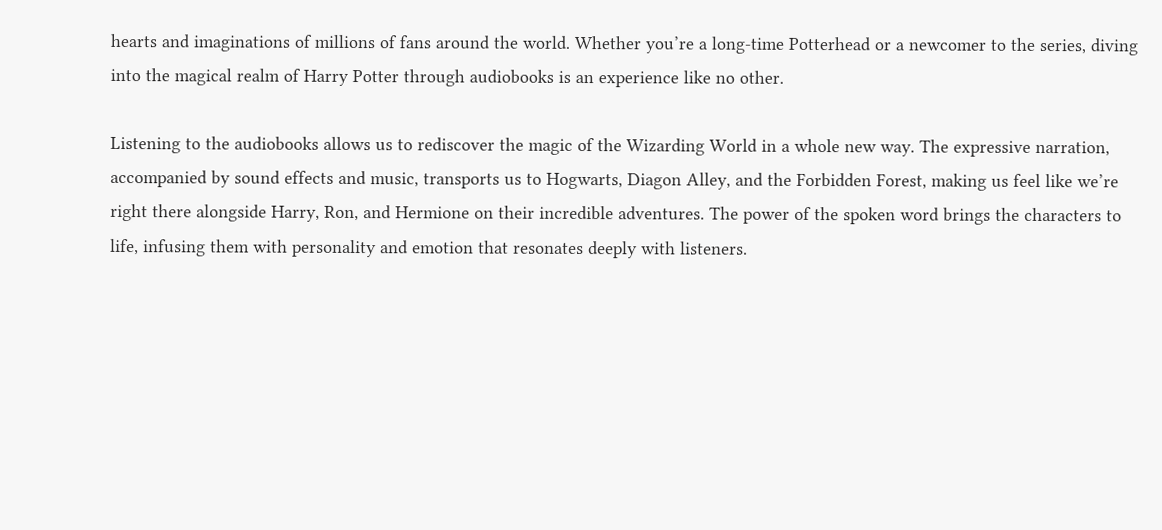hearts and imaginations of millions of fans around the world. Whether you’re a long-time Potterhead or a newcomer to the series, diving into the magical realm of Harry Potter through audiobooks is an experience like no other.

Listening to the audiobooks allows us to rediscover the magic of the Wizarding World in a whole new way. The expressive narration, accompanied by sound effects and music, transports us to Hogwarts, Diagon Alley, and the Forbidden Forest, making us feel like we’re right there alongside Harry, Ron, and Hermione on their incredible adventures. The power of the spoken word brings the characters to life, infusing them with personality and emotion that resonates deeply with listeners.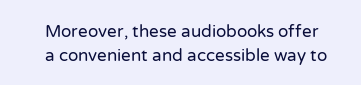Moreover, these audiobooks offer a convenient and accessible way to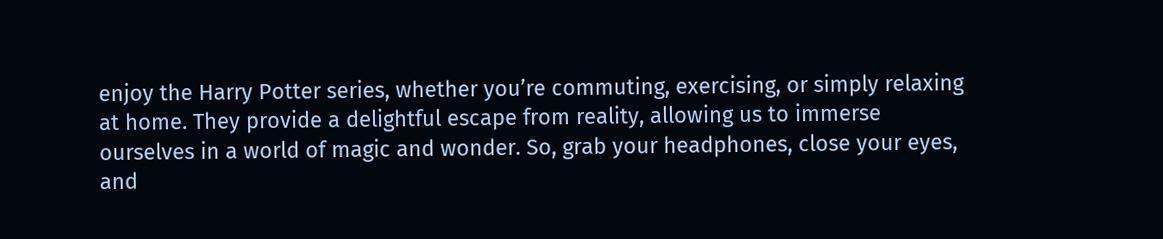enjoy the Harry Potter series, whether you’re commuting, exercising, or simply relaxing at home. They provide a delightful escape from reality, allowing us to immerse ourselves in a world of magic and wonder. So, grab your headphones, close your eyes, and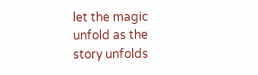let the magic unfold as the story unfolds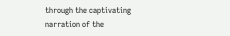through the captivating narration of the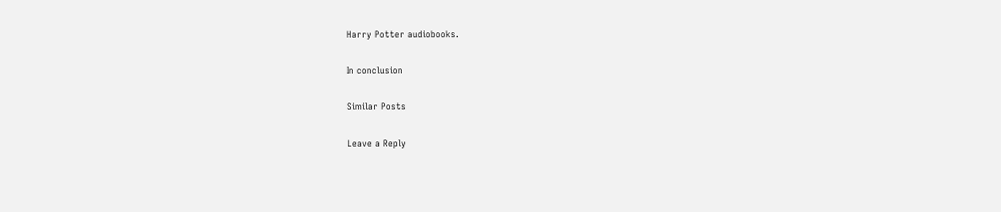Harry Potter audiobooks.

In conclusion

Similar Posts

Leave a Reply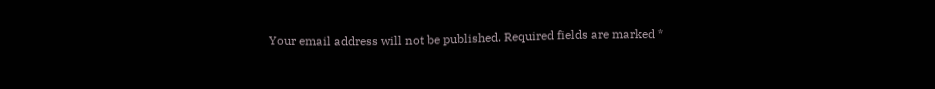Your email address will not be published. Required fields are marked *